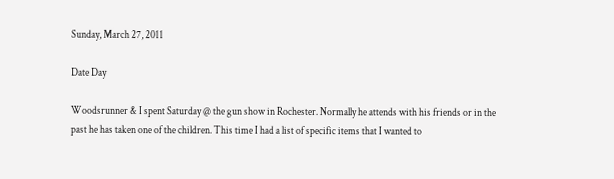Sunday, March 27, 2011

Date Day

Woodsrunner & I spent Saturday @ the gun show in Rochester. Normally he attends with his friends or in the past he has taken one of the children. This time I had a list of specific items that I wanted to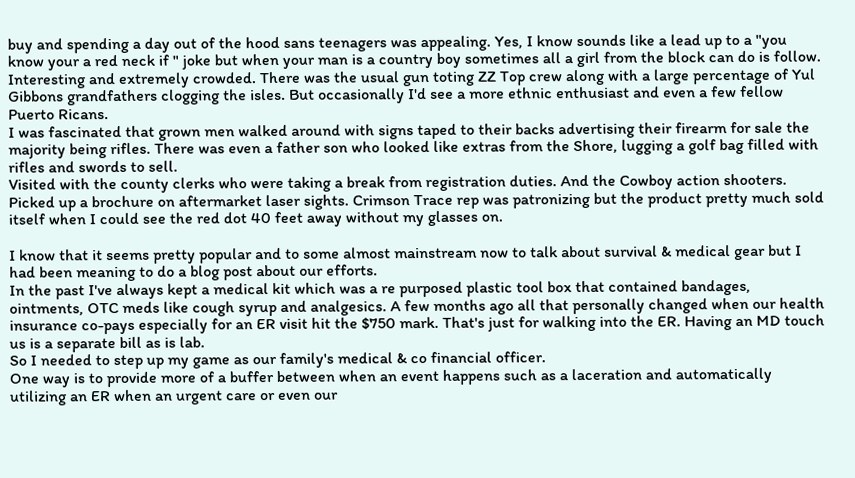buy and spending a day out of the hood sans teenagers was appealing. Yes, I know sounds like a lead up to a "you know your a red neck if " joke but when your man is a country boy sometimes all a girl from the block can do is follow.
Interesting and extremely crowded. There was the usual gun toting ZZ Top crew along with a large percentage of Yul Gibbons grandfathers clogging the isles. But occasionally I'd see a more ethnic enthusiast and even a few fellow Puerto Ricans.
I was fascinated that grown men walked around with signs taped to their backs advertising their firearm for sale the majority being rifles. There was even a father son who looked like extras from the Shore, lugging a golf bag filled with rifles and swords to sell.
Visited with the county clerks who were taking a break from registration duties. And the Cowboy action shooters. Picked up a brochure on aftermarket laser sights. Crimson Trace rep was patronizing but the product pretty much sold itself when I could see the red dot 40 feet away without my glasses on.

I know that it seems pretty popular and to some almost mainstream now to talk about survival & medical gear but I had been meaning to do a blog post about our efforts.
In the past I've always kept a medical kit which was a re purposed plastic tool box that contained bandages, ointments, OTC meds like cough syrup and analgesics. A few months ago all that personally changed when our health insurance co-pays especially for an ER visit hit the $750 mark. That's just for walking into the ER. Having an MD touch us is a separate bill as is lab.
So I needed to step up my game as our family's medical & co financial officer.
One way is to provide more of a buffer between when an event happens such as a laceration and automatically utilizing an ER when an urgent care or even our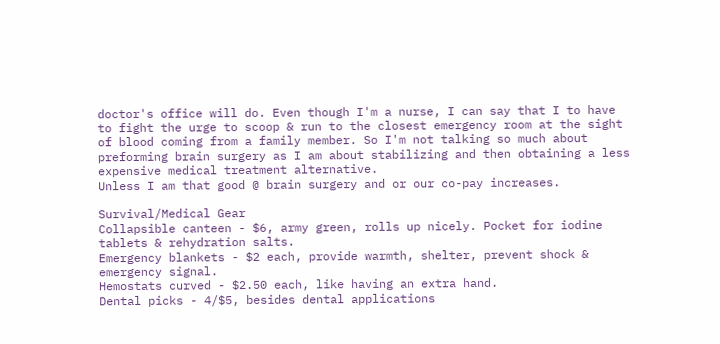doctor's office will do. Even though I'm a nurse, I can say that I to have to fight the urge to scoop & run to the closest emergency room at the sight of blood coming from a family member. So I'm not talking so much about preforming brain surgery as I am about stabilizing and then obtaining a less expensive medical treatment alternative.
Unless I am that good @ brain surgery and or our co-pay increases.

Survival/Medical Gear
Collapsible canteen - $6, army green, rolls up nicely. Pocket for iodine tablets & rehydration salts.
Emergency blankets - $2 each, provide warmth, shelter, prevent shock & emergency signal.
Hemostats curved - $2.50 each, like having an extra hand.
Dental picks - 4/$5, besides dental applications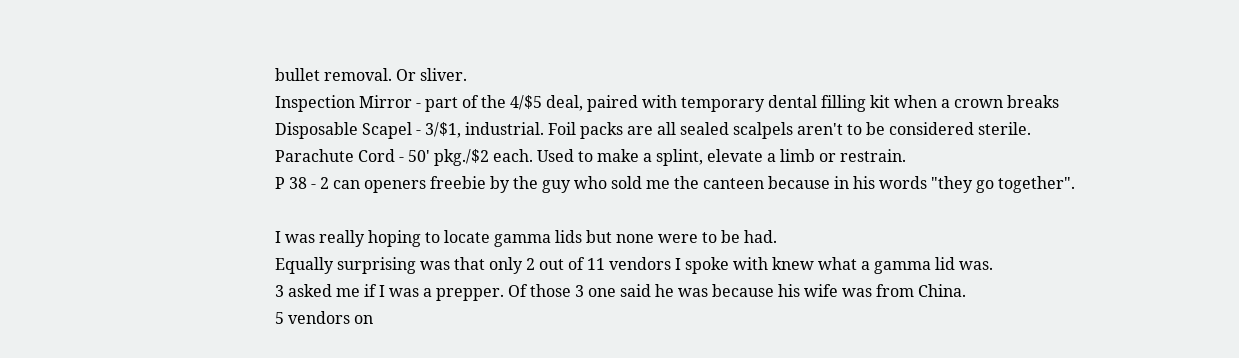bullet removal. Or sliver.
Inspection Mirror - part of the 4/$5 deal, paired with temporary dental filling kit when a crown breaks
Disposable Scapel - 3/$1, industrial. Foil packs are all sealed scalpels aren't to be considered sterile.
Parachute Cord - 50' pkg./$2 each. Used to make a splint, elevate a limb or restrain.
P 38 - 2 can openers freebie by the guy who sold me the canteen because in his words "they go together".

I was really hoping to locate gamma lids but none were to be had.
Equally surprising was that only 2 out of 11 vendors I spoke with knew what a gamma lid was.
3 asked me if I was a prepper. Of those 3 one said he was because his wife was from China.
5 vendors on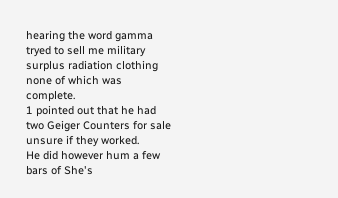hearing the word gamma tryed to sell me military surplus radiation clothing none of which was complete.
1 pointed out that he had two Geiger Counters for sale unsure if they worked.
He did however hum a few bars of She's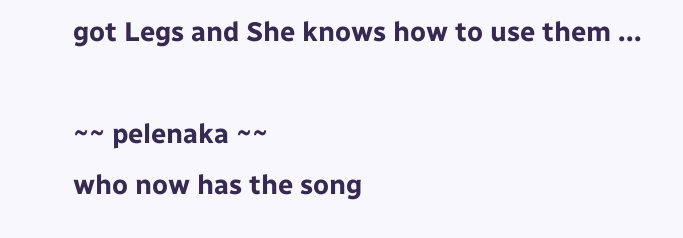got Legs and She knows how to use them ...

~~ pelenaka ~~
who now has the song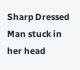Sharp Dressed Man stuck in her head